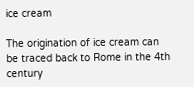ice cream

The origination of ice cream can be traced back to Rome in the 4th century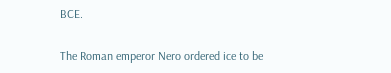BCE.

The Roman emperor Nero ordered ice to be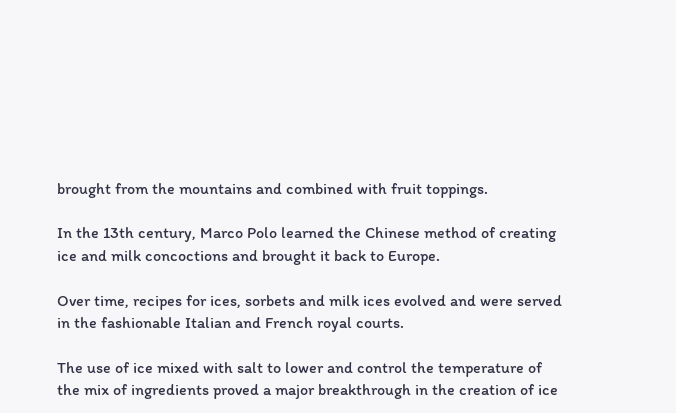brought from the mountains and combined with fruit toppings.

In the 13th century, Marco Polo learned the Chinese method of creating ice and milk concoctions and brought it back to Europe.

Over time, recipes for ices, sorbets and milk ices evolved and were served in the fashionable Italian and French royal courts.

The use of ice mixed with salt to lower and control the temperature of the mix of ingredients proved a major breakthrough in the creation of ice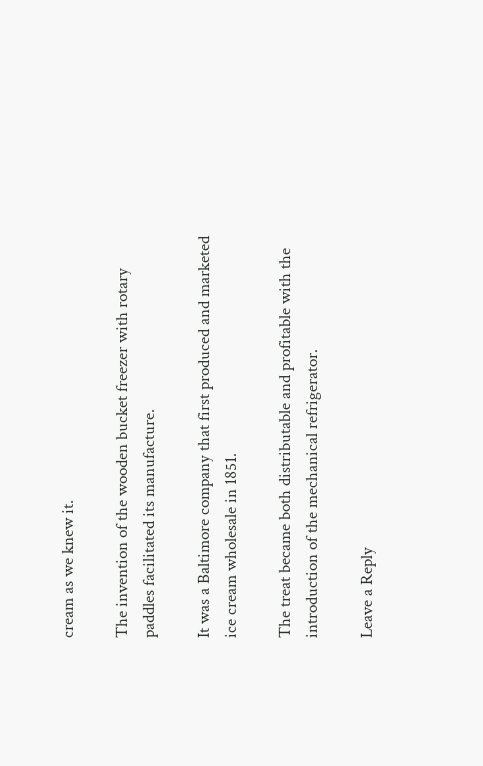cream as we knew it.

The invention of the wooden bucket freezer with rotary paddles facilitated its manufacture.

It was a Baltimore company that first produced and marketed ice cream wholesale in 1851.

The treat became both distributable and profitable with the introduction of the mechanical refrigerator.

Leave a Reply